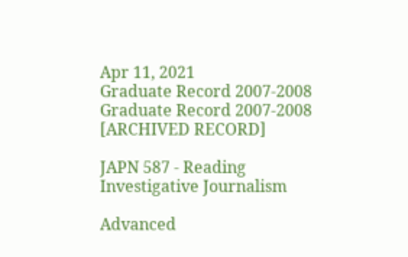Apr 11, 2021
Graduate Record 2007-2008
Graduate Record 2007-2008 [ARCHIVED RECORD]

JAPN 587 - Reading Investigative Journalism

Advanced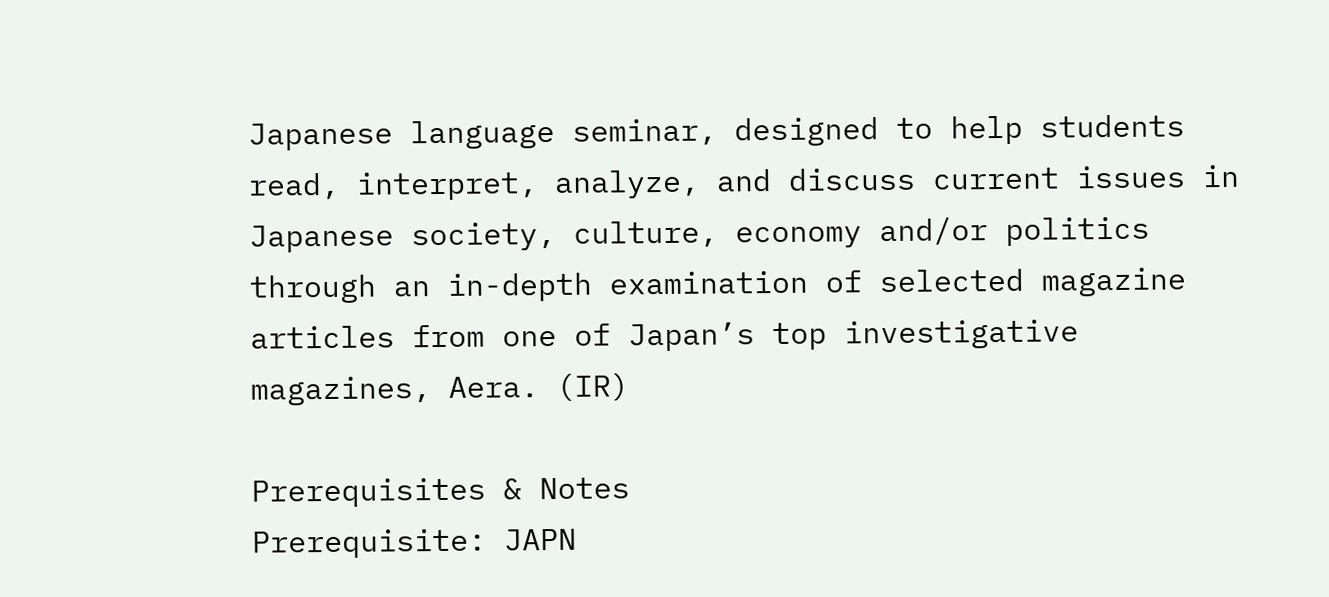Japanese language seminar, designed to help students read, interpret, analyze, and discuss current issues in Japanese society, culture, economy and/or politics through an in-depth examination of selected magazine articles from one of Japan’s top investigative magazines, Aera. (IR)

Prerequisites & Notes
Prerequisite: JAPN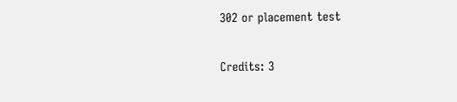302 or placement test

Credits: 3